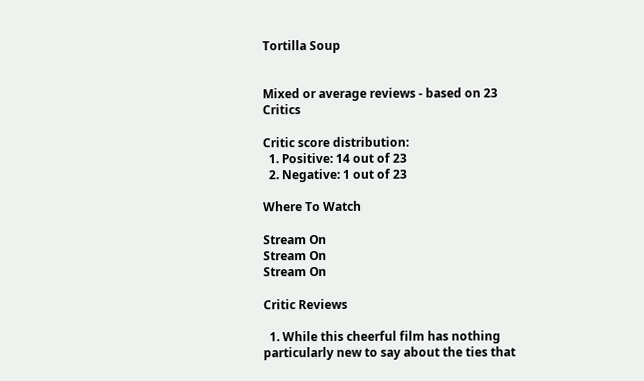Tortilla Soup


Mixed or average reviews - based on 23 Critics

Critic score distribution:
  1. Positive: 14 out of 23
  2. Negative: 1 out of 23

Where To Watch

Stream On
Stream On
Stream On

Critic Reviews

  1. While this cheerful film has nothing particularly new to say about the ties that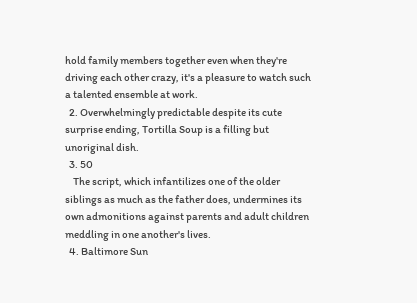hold family members together even when they're driving each other crazy, it's a pleasure to watch such a talented ensemble at work.
  2. Overwhelmingly predictable despite its cute surprise ending, Tortilla Soup is a filling but unoriginal dish.
  3. 50
    The script, which infantilizes one of the older siblings as much as the father does, undermines its own admonitions against parents and adult children meddling in one another's lives.
  4. Baltimore Sun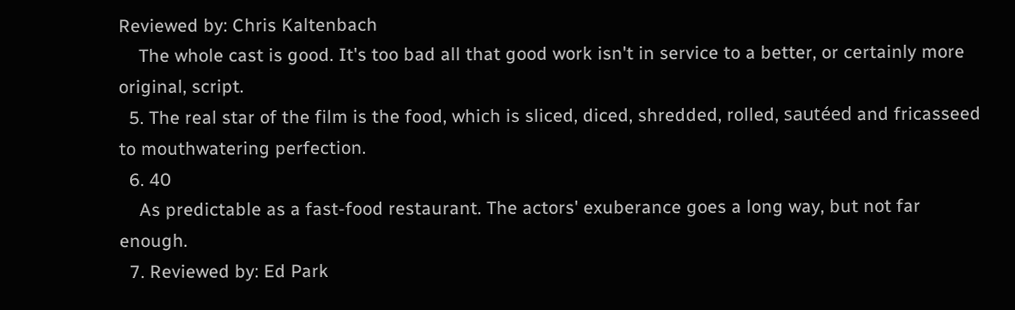Reviewed by: Chris Kaltenbach
    The whole cast is good. It's too bad all that good work isn't in service to a better, or certainly more original, script.
  5. The real star of the film is the food, which is sliced, diced, shredded, rolled, sautéed and fricasseed to mouthwatering perfection.
  6. 40
    As predictable as a fast-food restaurant. The actors' exuberance goes a long way, but not far enough.
  7. Reviewed by: Ed Park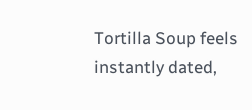Tortilla Soup feels instantly dated,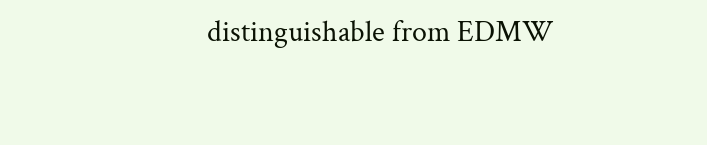distinguishable from EDMW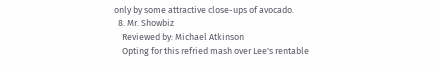only by some attractive close-ups of avocado.
  8. Mr. Showbiz
    Reviewed by: Michael Atkinson
    Opting for this refried mash over Lee's rentable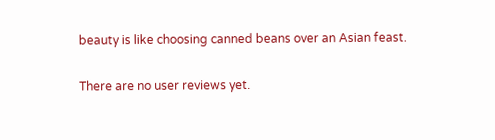beauty is like choosing canned beans over an Asian feast.

There are no user reviews yet.